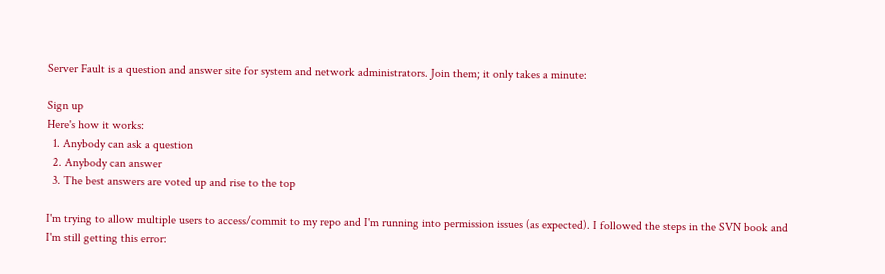Server Fault is a question and answer site for system and network administrators. Join them; it only takes a minute:

Sign up
Here's how it works:
  1. Anybody can ask a question
  2. Anybody can answer
  3. The best answers are voted up and rise to the top

I'm trying to allow multiple users to access/commit to my repo and I'm running into permission issues (as expected). I followed the steps in the SVN book and I'm still getting this error: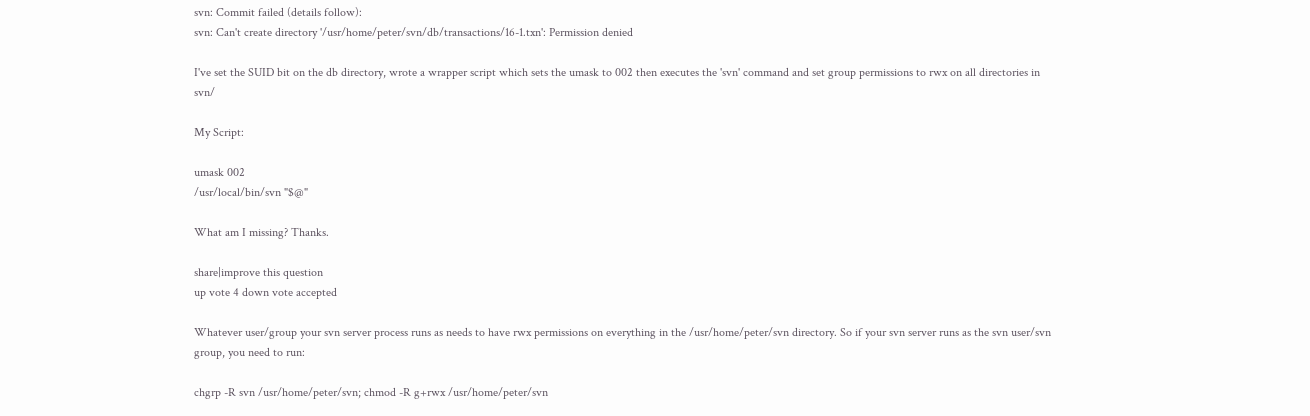svn: Commit failed (details follow):
svn: Can't create directory '/usr/home/peter/svn/db/transactions/16-1.txn': Permission denied

I've set the SUID bit on the db directory, wrote a wrapper script which sets the umask to 002 then executes the 'svn' command and set group permissions to rwx on all directories in svn/

My Script:

umask 002
/usr/local/bin/svn "$@"

What am I missing? Thanks.

share|improve this question
up vote 4 down vote accepted

Whatever user/group your svn server process runs as needs to have rwx permissions on everything in the /usr/home/peter/svn directory. So if your svn server runs as the svn user/svn group, you need to run:

chgrp -R svn /usr/home/peter/svn; chmod -R g+rwx /usr/home/peter/svn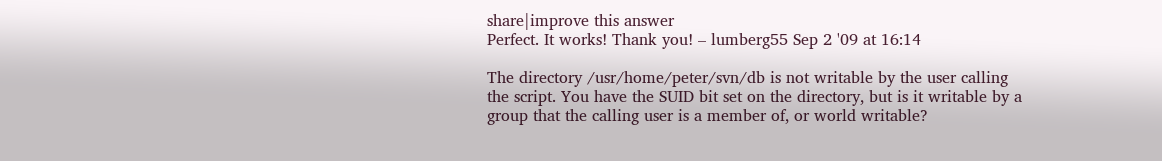share|improve this answer
Perfect. It works! Thank you! – lumberg55 Sep 2 '09 at 16:14

The directory /usr/home/peter/svn/db is not writable by the user calling the script. You have the SUID bit set on the directory, but is it writable by a group that the calling user is a member of, or world writable?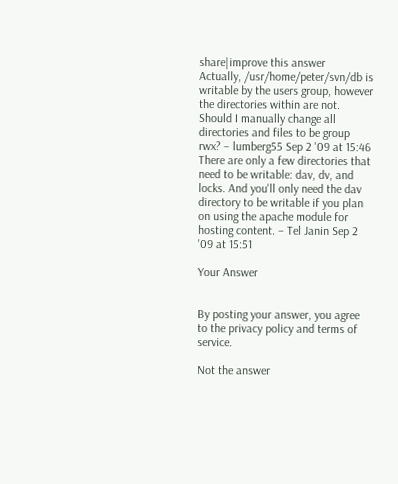share|improve this answer
Actually, /usr/home/peter/svn/db is writable by the users group, however the directories within are not. Should I manually change all directories and files to be group rwx? – lumberg55 Sep 2 '09 at 15:46
There are only a few directories that need to be writable: dav, dv, and locks. And you'll only need the dav directory to be writable if you plan on using the apache module for hosting content. – Tel Janin Sep 2 '09 at 15:51

Your Answer


By posting your answer, you agree to the privacy policy and terms of service.

Not the answer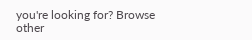you're looking for? Browse other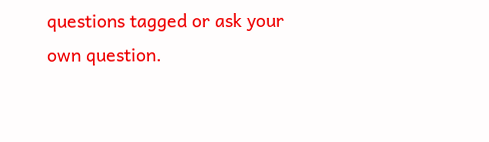questions tagged or ask your own question.